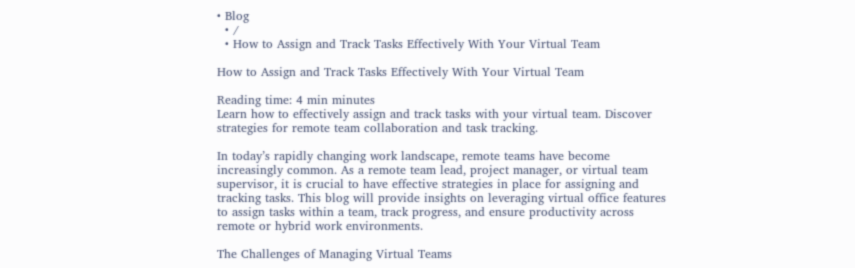• Blog
  • /
  • How to Assign and Track Tasks Effectively With Your Virtual Team

How to Assign and Track Tasks Effectively With Your Virtual Team

Reading time: 4 min minutes
Learn how to effectively assign and track tasks with your virtual team. Discover strategies for remote team collaboration and task tracking.

In today’s rapidly changing work landscape, remote teams have become increasingly common. As a remote team lead, project manager, or virtual team supervisor, it is crucial to have effective strategies in place for assigning and tracking tasks. This blog will provide insights on leveraging virtual office features to assign tasks within a team, track progress, and ensure productivity across remote or hybrid work environments.

The Challenges of Managing Virtual Teams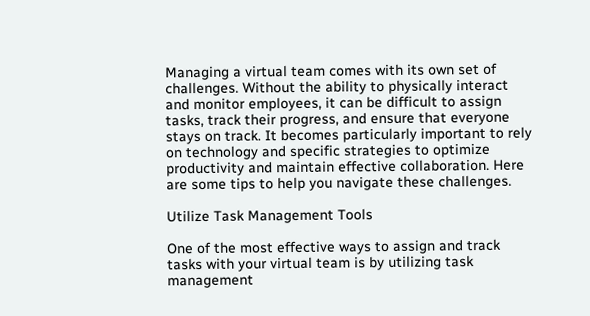Managing a virtual team comes with its own set of challenges. Without the ability to physically interact and monitor employees, it can be difficult to assign tasks, track their progress, and ensure that everyone stays on track. It becomes particularly important to rely on technology and specific strategies to optimize productivity and maintain effective collaboration. Here are some tips to help you navigate these challenges.

Utilize Task Management Tools

One of the most effective ways to assign and track tasks with your virtual team is by utilizing task management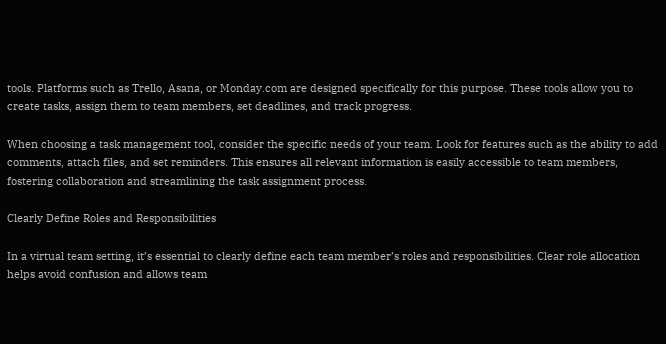tools. Platforms such as Trello, Asana, or Monday.com are designed specifically for this purpose. These tools allow you to create tasks, assign them to team members, set deadlines, and track progress.

When choosing a task management tool, consider the specific needs of your team. Look for features such as the ability to add comments, attach files, and set reminders. This ensures all relevant information is easily accessible to team members, fostering collaboration and streamlining the task assignment process.

Clearly Define Roles and Responsibilities

In a virtual team setting, it’s essential to clearly define each team member’s roles and responsibilities. Clear role allocation helps avoid confusion and allows team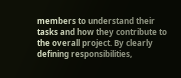members to understand their tasks and how they contribute to the overall project. By clearly defining responsibilities,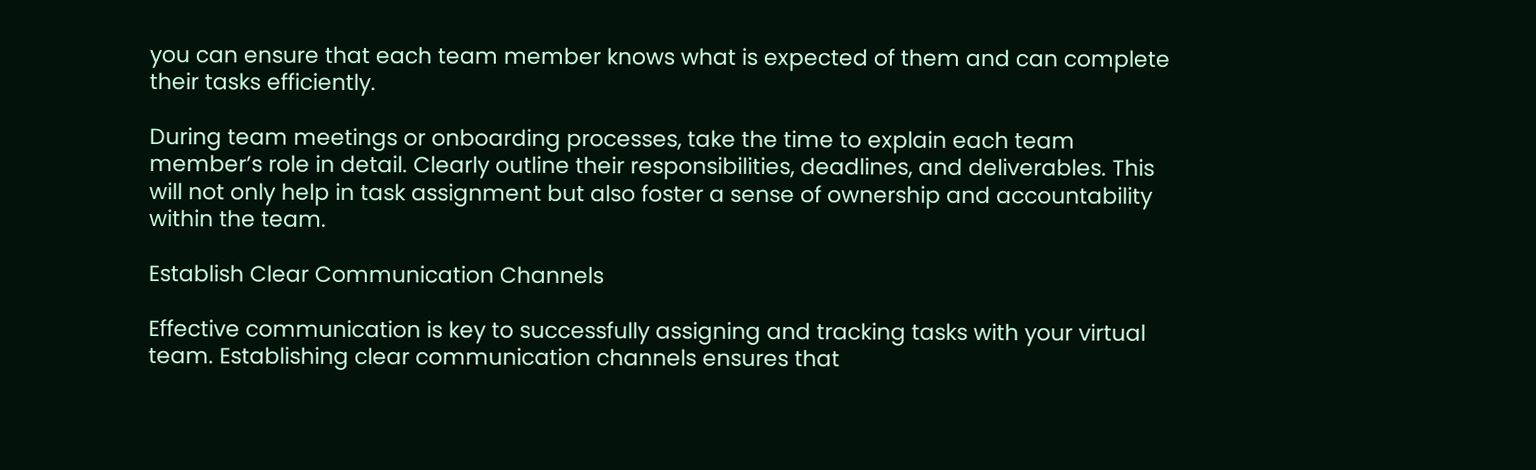you can ensure that each team member knows what is expected of them and can complete their tasks efficiently.

During team meetings or onboarding processes, take the time to explain each team member’s role in detail. Clearly outline their responsibilities, deadlines, and deliverables. This will not only help in task assignment but also foster a sense of ownership and accountability within the team.

Establish Clear Communication Channels

Effective communication is key to successfully assigning and tracking tasks with your virtual team. Establishing clear communication channels ensures that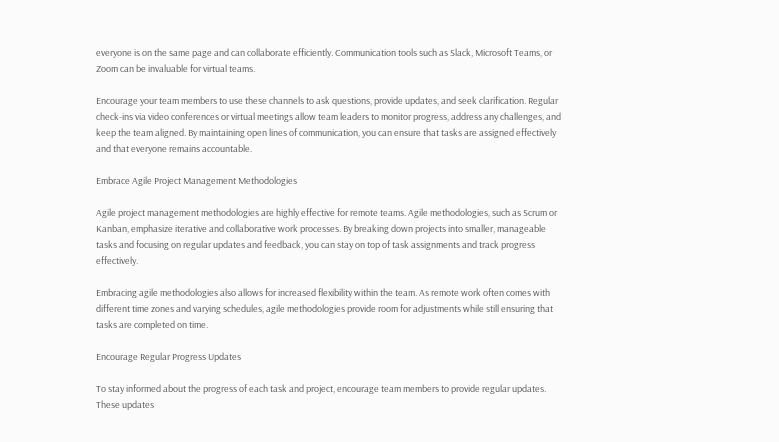everyone is on the same page and can collaborate efficiently. Communication tools such as Slack, Microsoft Teams, or Zoom can be invaluable for virtual teams.

Encourage your team members to use these channels to ask questions, provide updates, and seek clarification. Regular check-ins via video conferences or virtual meetings allow team leaders to monitor progress, address any challenges, and keep the team aligned. By maintaining open lines of communication, you can ensure that tasks are assigned effectively and that everyone remains accountable.

Embrace Agile Project Management Methodologies

Agile project management methodologies are highly effective for remote teams. Agile methodologies, such as Scrum or Kanban, emphasize iterative and collaborative work processes. By breaking down projects into smaller, manageable tasks and focusing on regular updates and feedback, you can stay on top of task assignments and track progress effectively.

Embracing agile methodologies also allows for increased flexibility within the team. As remote work often comes with different time zones and varying schedules, agile methodologies provide room for adjustments while still ensuring that tasks are completed on time.

Encourage Regular Progress Updates

To stay informed about the progress of each task and project, encourage team members to provide regular updates. These updates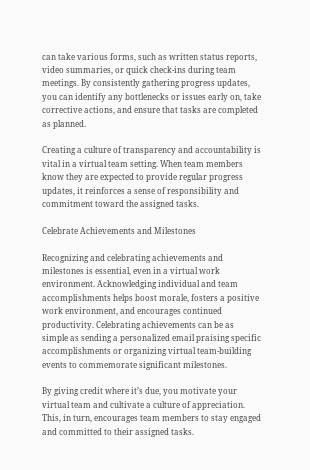can take various forms, such as written status reports, video summaries, or quick check-ins during team meetings. By consistently gathering progress updates, you can identify any bottlenecks or issues early on, take corrective actions, and ensure that tasks are completed as planned.

Creating a culture of transparency and accountability is vital in a virtual team setting. When team members know they are expected to provide regular progress updates, it reinforces a sense of responsibility and commitment toward the assigned tasks.

Celebrate Achievements and Milestones

Recognizing and celebrating achievements and milestones is essential, even in a virtual work environment. Acknowledging individual and team accomplishments helps boost morale, fosters a positive work environment, and encourages continued productivity. Celebrating achievements can be as simple as sending a personalized email praising specific accomplishments or organizing virtual team-building events to commemorate significant milestones.

By giving credit where it’s due, you motivate your virtual team and cultivate a culture of appreciation. This, in turn, encourages team members to stay engaged and committed to their assigned tasks.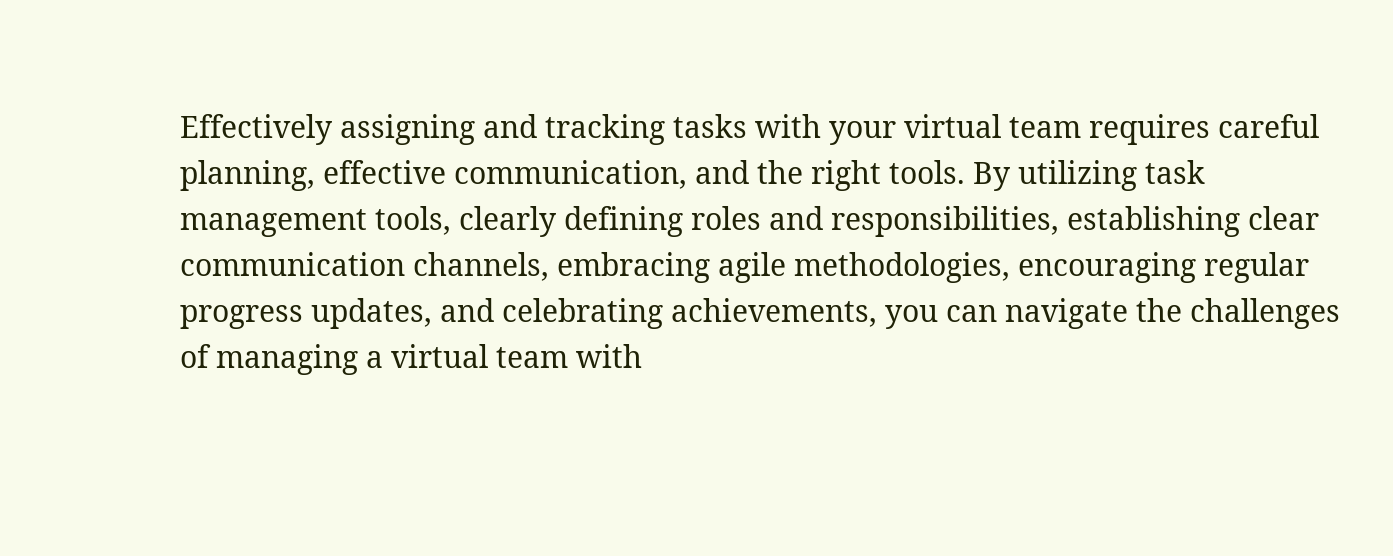Effectively assigning and tracking tasks with your virtual team requires careful planning, effective communication, and the right tools. By utilizing task management tools, clearly defining roles and responsibilities, establishing clear communication channels, embracing agile methodologies, encouraging regular progress updates, and celebrating achievements, you can navigate the challenges of managing a virtual team with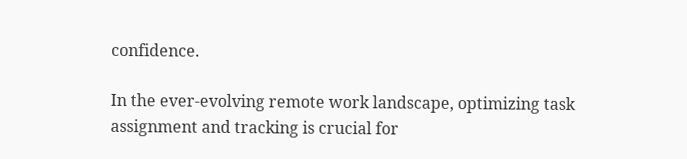confidence.

In the ever-evolving remote work landscape, optimizing task assignment and tracking is crucial for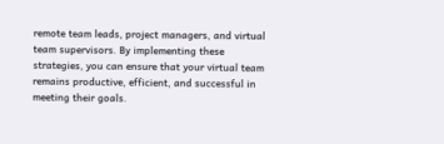remote team leads, project managers, and virtual team supervisors. By implementing these strategies, you can ensure that your virtual team remains productive, efficient, and successful in meeting their goals.